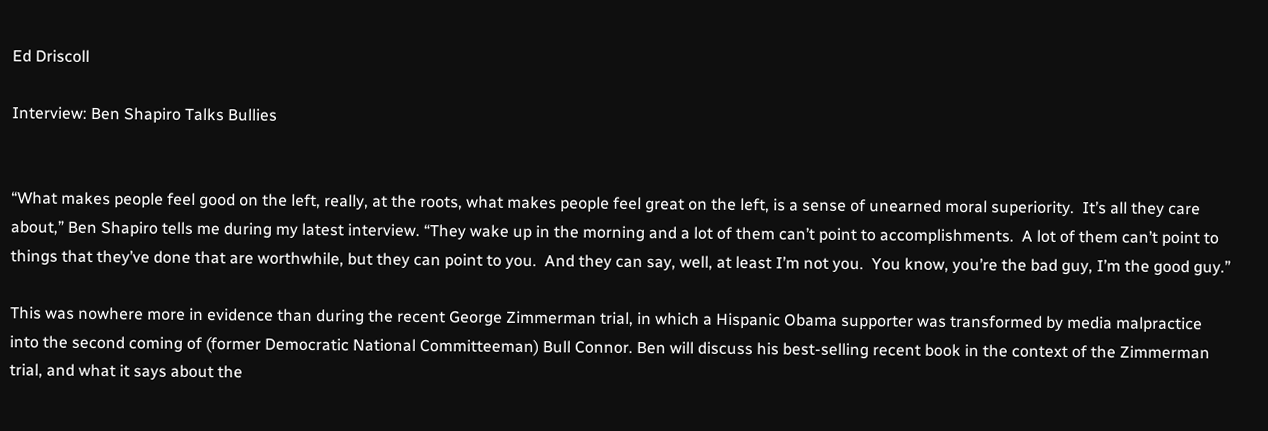Ed Driscoll

Interview: Ben Shapiro Talks Bullies


“What makes people feel good on the left, really, at the roots, what makes people feel great on the left, is a sense of unearned moral superiority.  It’s all they care about,” Ben Shapiro tells me during my latest interview. “They wake up in the morning and a lot of them can’t point to accomplishments.  A lot of them can’t point to things that they’ve done that are worthwhile, but they can point to you.  And they can say, well, at least I’m not you.  You know, you’re the bad guy, I’m the good guy.”

This was nowhere more in evidence than during the recent George Zimmerman trial, in which a Hispanic Obama supporter was transformed by media malpractice into the second coming of (former Democratic National Committeeman) Bull Connor. Ben will discuss his best-selling recent book in the context of the Zimmerman trial, and what it says about the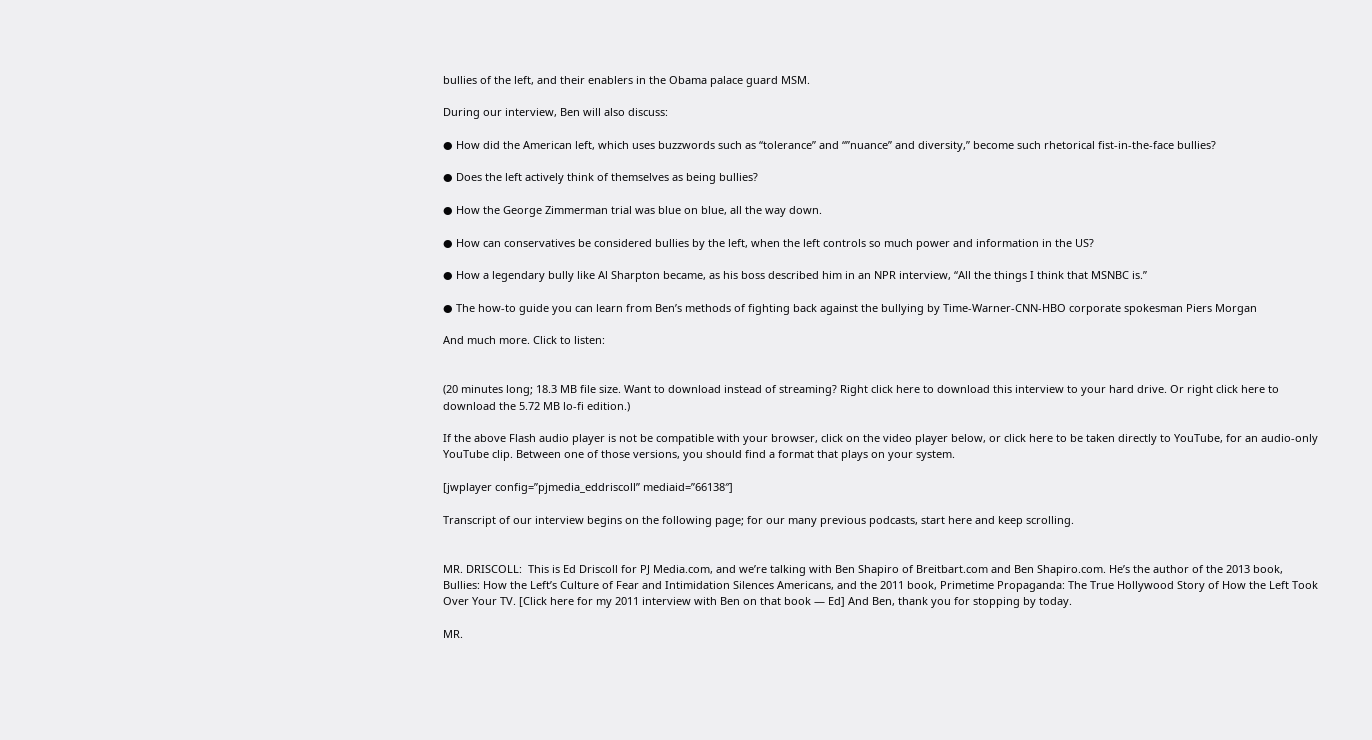bullies of the left, and their enablers in the Obama palace guard MSM.

During our interview, Ben will also discuss:

● How did the American left, which uses buzzwords such as “tolerance” and “”nuance” and diversity,” become such rhetorical fist-in-the-face bullies?

● Does the left actively think of themselves as being bullies?

● How the George Zimmerman trial was blue on blue, all the way down.

● How can conservatives be considered bullies by the left, when the left controls so much power and information in the US?

● How a legendary bully like Al Sharpton became, as his boss described him in an NPR interview, “All the things I think that MSNBC is.”

● The how-to guide you can learn from Ben’s methods of fighting back against the bullying by Time-Warner-CNN-HBO corporate spokesman Piers Morgan

And much more. Click to listen:


(20 minutes long; 18.3 MB file size. Want to download instead of streaming? Right click here to download this interview to your hard drive. Or right click here to download the 5.72 MB lo-fi edition.)

If the above Flash audio player is not be compatible with your browser, click on the video player below, or click here to be taken directly to YouTube, for an audio-only YouTube clip. Between one of those versions, you should find a format that plays on your system.

[jwplayer config=”pjmedia_eddriscoll” mediaid=”66138″]

Transcript of our interview begins on the following page; for our many previous podcasts, start here and keep scrolling.


MR. DRISCOLL:  This is Ed Driscoll for PJ Media.com, and we’re talking with Ben Shapiro of Breitbart.com and Ben Shapiro.com. He’s the author of the 2013 book, Bullies: How the Left’s Culture of Fear and Intimidation Silences Americans, and the 2011 book, Primetime Propaganda: The True Hollywood Story of How the Left Took Over Your TV. [Click here for my 2011 interview with Ben on that book — Ed] And Ben, thank you for stopping by today.

MR.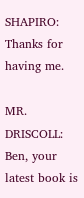SHAPIRO:  Thanks for having me.

MR. DRISCOLL:  Ben, your latest book is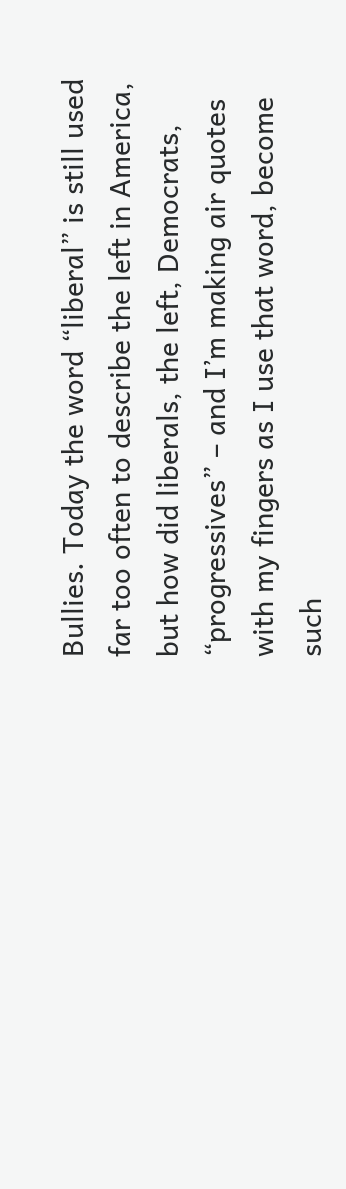Bullies. Today the word “liberal” is still used far too often to describe the left in America, but how did liberals, the left, Democrats, “progressives” – and I’m making air quotes with my fingers as I use that word, become such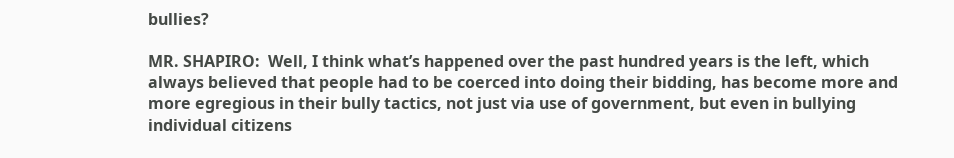bullies?

MR. SHAPIRO:  Well, I think what’s happened over the past hundred years is the left, which always believed that people had to be coerced into doing their bidding, has become more and more egregious in their bully tactics, not just via use of government, but even in bullying individual citizens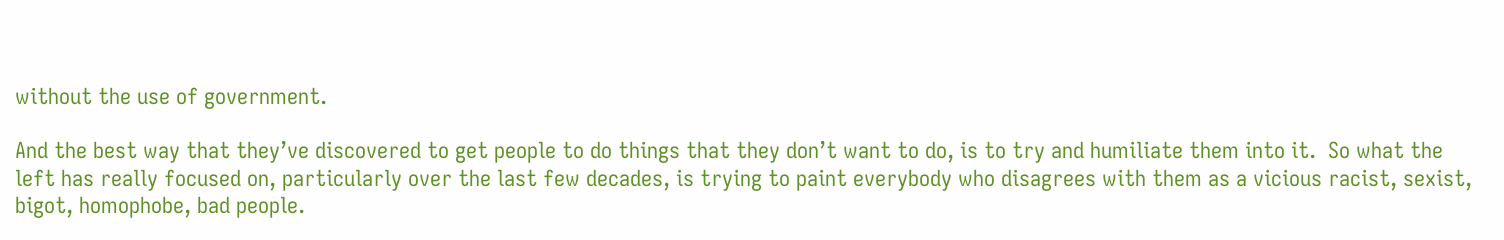without the use of government.

And the best way that they’ve discovered to get people to do things that they don’t want to do, is to try and humiliate them into it.  So what the left has really focused on, particularly over the last few decades, is trying to paint everybody who disagrees with them as a vicious racist, sexist, bigot, homophobe, bad people.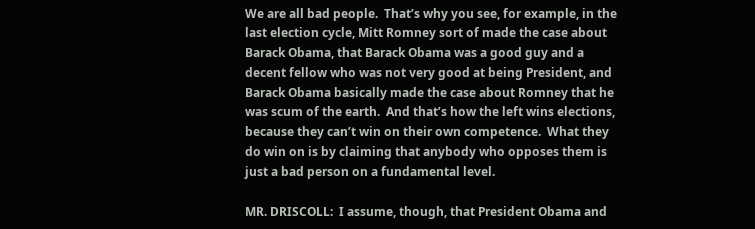We are all bad people.  That’s why you see, for example, in the last election cycle, Mitt Romney sort of made the case about Barack Obama, that Barack Obama was a good guy and a decent fellow who was not very good at being President, and Barack Obama basically made the case about Romney that he was scum of the earth.  And that’s how the left wins elections, because they can’t win on their own competence.  What they do win on is by claiming that anybody who opposes them is just a bad person on a fundamental level.

MR. DRISCOLL:  I assume, though, that President Obama and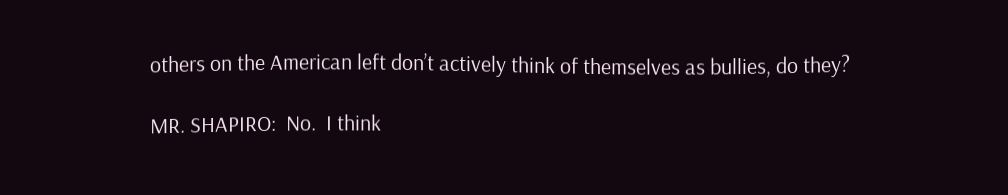others on the American left don’t actively think of themselves as bullies, do they?

MR. SHAPIRO:  No.  I think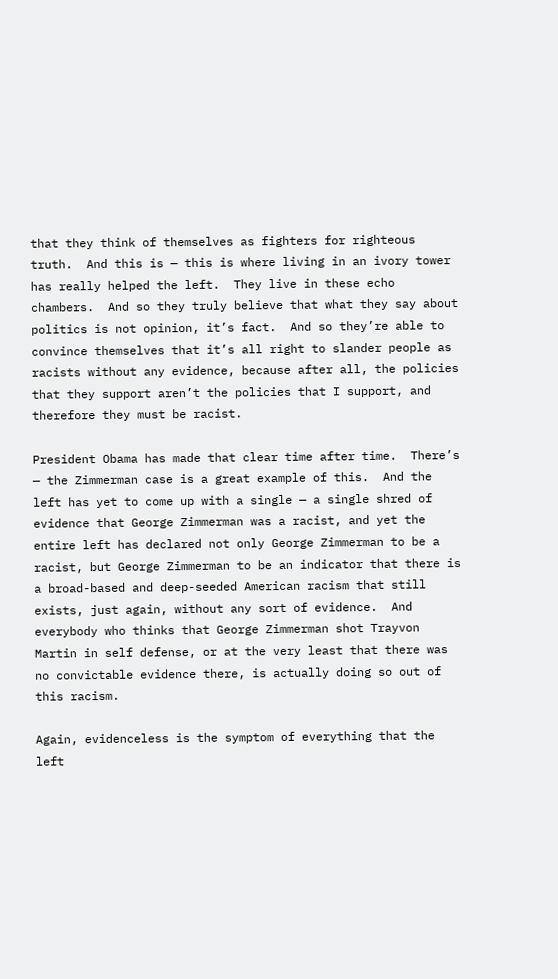that they think of themselves as fighters for righteous truth.  And this is — this is where living in an ivory tower has really helped the left.  They live in these echo chambers.  And so they truly believe that what they say about politics is not opinion, it’s fact.  And so they’re able to convince themselves that it’s all right to slander people as racists without any evidence, because after all, the policies that they support aren’t the policies that I support, and therefore they must be racist.

President Obama has made that clear time after time.  There’s — the Zimmerman case is a great example of this.  And the left has yet to come up with a single — a single shred of evidence that George Zimmerman was a racist, and yet the entire left has declared not only George Zimmerman to be a racist, but George Zimmerman to be an indicator that there is a broad-based and deep-seeded American racism that still exists, just again, without any sort of evidence.  And everybody who thinks that George Zimmerman shot Trayvon Martin in self defense, or at the very least that there was no convictable evidence there, is actually doing so out of this racism.

Again, evidenceless is the symptom of everything that the left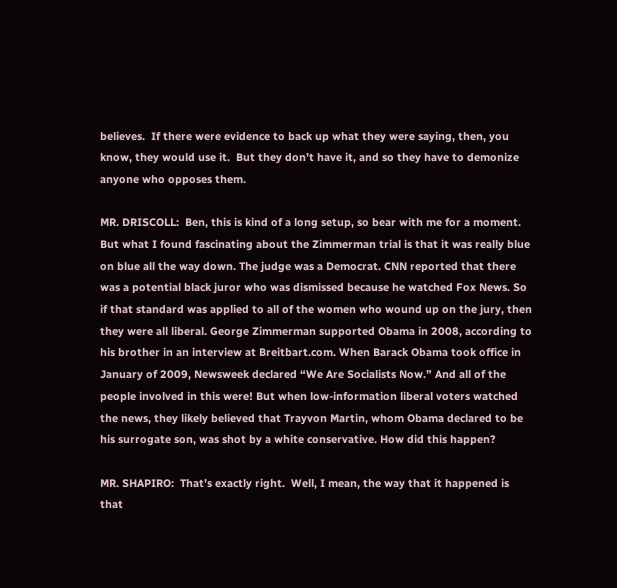believes.  If there were evidence to back up what they were saying, then, you know, they would use it.  But they don’t have it, and so they have to demonize anyone who opposes them.

MR. DRISCOLL:  Ben, this is kind of a long setup, so bear with me for a moment. But what I found fascinating about the Zimmerman trial is that it was really blue on blue all the way down. The judge was a Democrat. CNN reported that there was a potential black juror who was dismissed because he watched Fox News. So if that standard was applied to all of the women who wound up on the jury, then they were all liberal. George Zimmerman supported Obama in 2008, according to his brother in an interview at Breitbart.com. When Barack Obama took office in January of 2009, Newsweek declared “We Are Socialists Now.” And all of the people involved in this were! But when low-information liberal voters watched the news, they likely believed that Trayvon Martin, whom Obama declared to be his surrogate son, was shot by a white conservative. How did this happen?

MR. SHAPIRO:  That’s exactly right.  Well, I mean, the way that it happened is that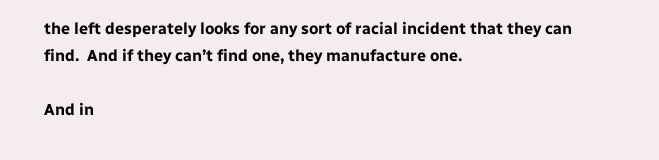the left desperately looks for any sort of racial incident that they can find.  And if they can’t find one, they manufacture one.

And in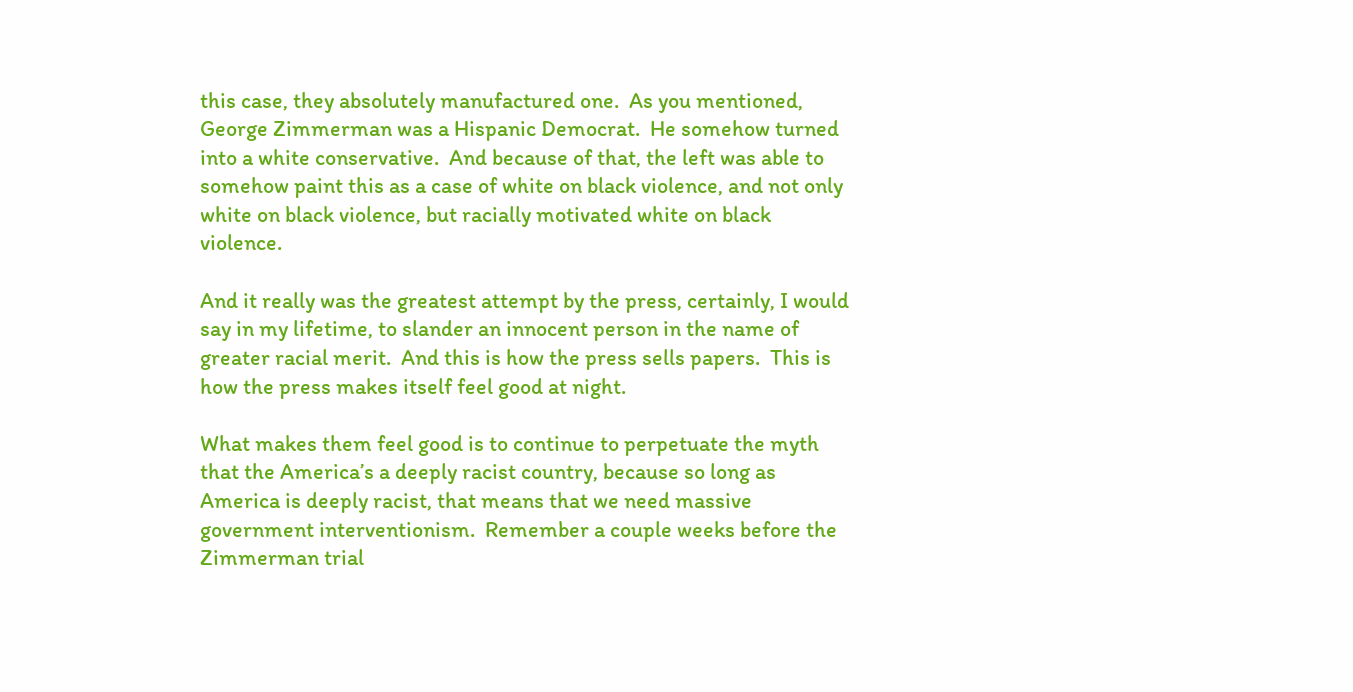this case, they absolutely manufactured one.  As you mentioned, George Zimmerman was a Hispanic Democrat.  He somehow turned into a white conservative.  And because of that, the left was able to somehow paint this as a case of white on black violence, and not only white on black violence, but racially motivated white on black violence.

And it really was the greatest attempt by the press, certainly, I would say in my lifetime, to slander an innocent person in the name of greater racial merit.  And this is how the press sells papers.  This is how the press makes itself feel good at night.

What makes them feel good is to continue to perpetuate the myth that the America’s a deeply racist country, because so long as America is deeply racist, that means that we need massive government interventionism.  Remember a couple weeks before the Zimmerman trial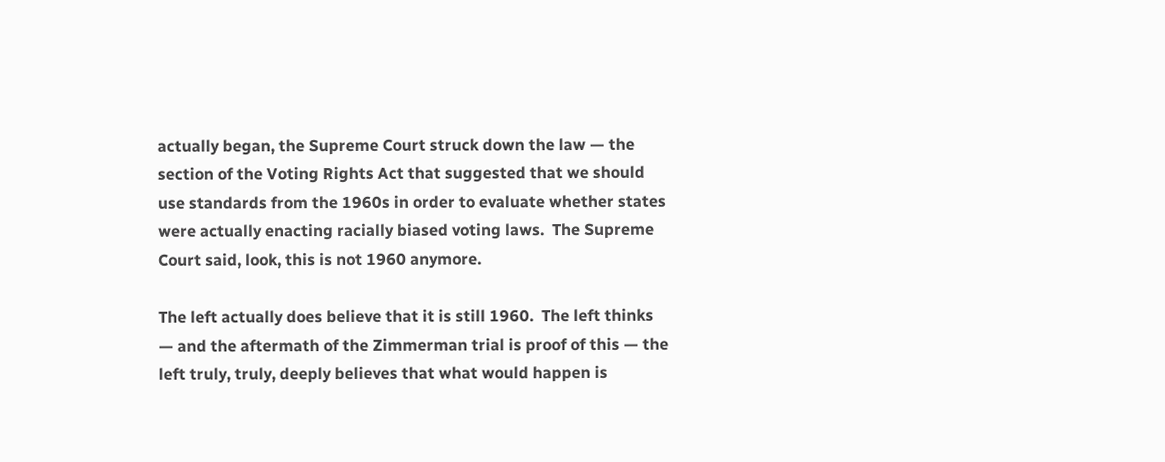actually began, the Supreme Court struck down the law — the section of the Voting Rights Act that suggested that we should use standards from the 1960s in order to evaluate whether states were actually enacting racially biased voting laws.  The Supreme Court said, look, this is not 1960 anymore.

The left actually does believe that it is still 1960.  The left thinks — and the aftermath of the Zimmerman trial is proof of this — the left truly, truly, deeply believes that what would happen is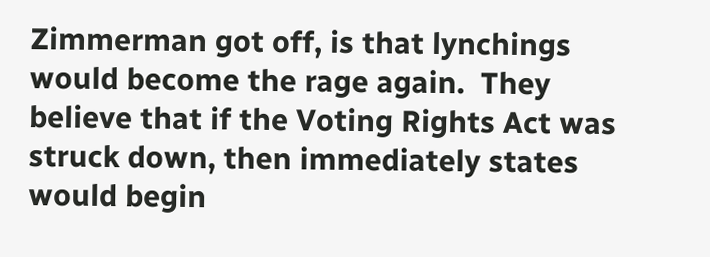Zimmerman got off, is that lynchings would become the rage again.  They believe that if the Voting Rights Act was struck down, then immediately states would begin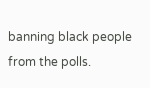banning black people from the polls.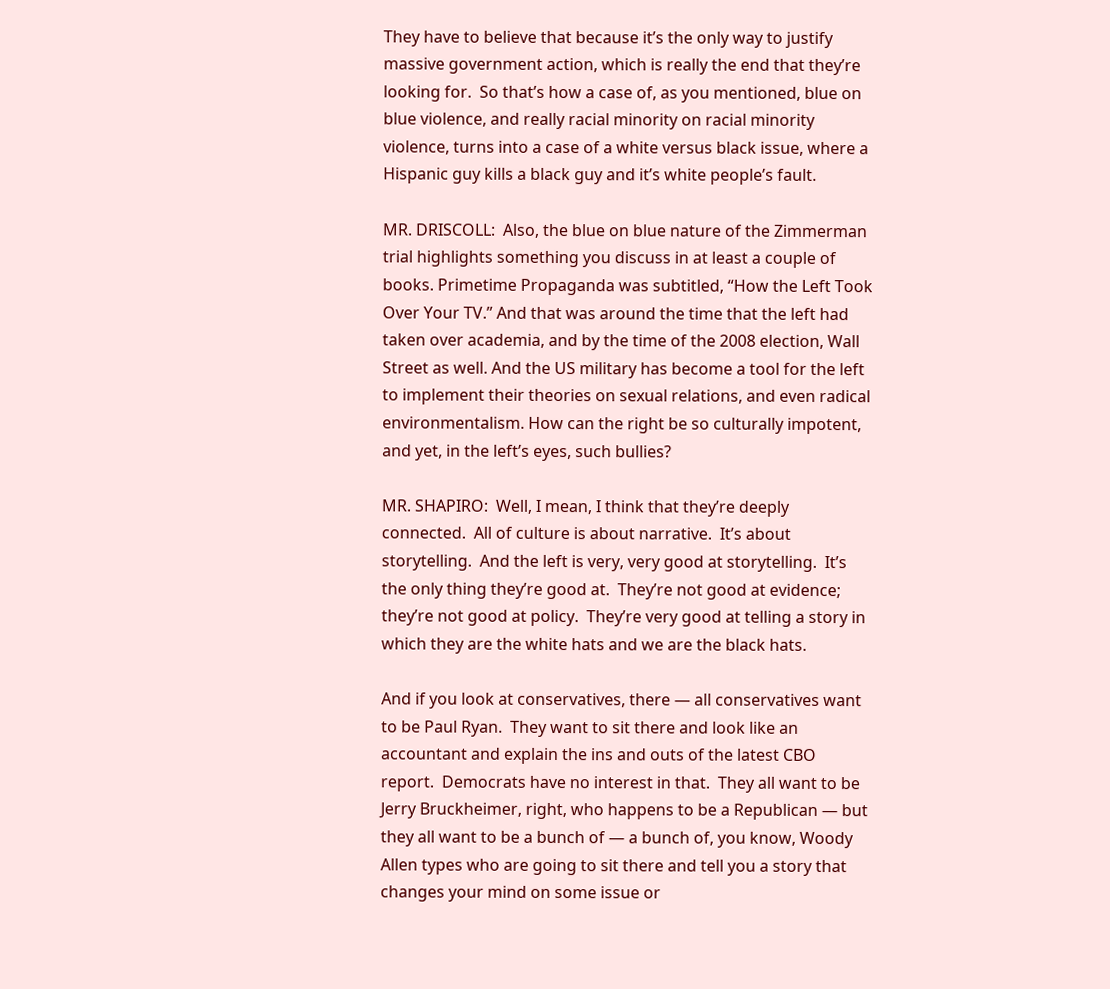They have to believe that because it’s the only way to justify massive government action, which is really the end that they’re looking for.  So that’s how a case of, as you mentioned, blue on blue violence, and really racial minority on racial minority violence, turns into a case of a white versus black issue, where a Hispanic guy kills a black guy and it’s white people’s fault.

MR. DRISCOLL:  Also, the blue on blue nature of the Zimmerman trial highlights something you discuss in at least a couple of books. Primetime Propaganda was subtitled, “How the Left Took Over Your TV.” And that was around the time that the left had taken over academia, and by the time of the 2008 election, Wall Street as well. And the US military has become a tool for the left to implement their theories on sexual relations, and even radical environmentalism. How can the right be so culturally impotent, and yet, in the left’s eyes, such bullies?

MR. SHAPIRO:  Well, I mean, I think that they’re deeply connected.  All of culture is about narrative.  It’s about storytelling.  And the left is very, very good at storytelling.  It’s the only thing they’re good at.  They’re not good at evidence; they’re not good at policy.  They’re very good at telling a story in which they are the white hats and we are the black hats.

And if you look at conservatives, there — all conservatives want to be Paul Ryan.  They want to sit there and look like an accountant and explain the ins and outs of the latest CBO report.  Democrats have no interest in that.  They all want to be Jerry Bruckheimer, right, who happens to be a Republican — but they all want to be a bunch of — a bunch of, you know, Woody Allen types who are going to sit there and tell you a story that changes your mind on some issue or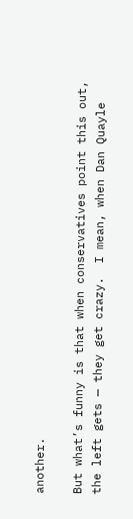another.

But what’s funny is that when conservatives point this out, the left gets — they get crazy.  I mean, when Dan Quayle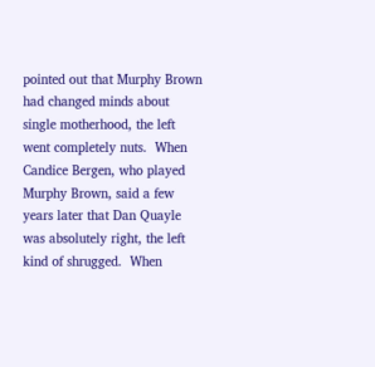pointed out that Murphy Brown had changed minds about single motherhood, the left went completely nuts.  When Candice Bergen, who played Murphy Brown, said a few years later that Dan Quayle was absolutely right, the left kind of shrugged.  When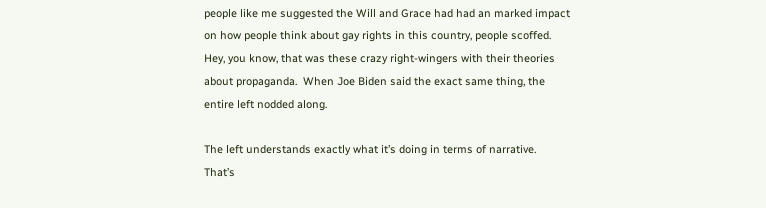people like me suggested the Will and Grace had had an marked impact on how people think about gay rights in this country, people scoffed.  Hey, you know, that was these crazy right-wingers with their theories about propaganda.  When Joe Biden said the exact same thing, the entire left nodded along.

The left understands exactly what it’s doing in terms of narrative.  That’s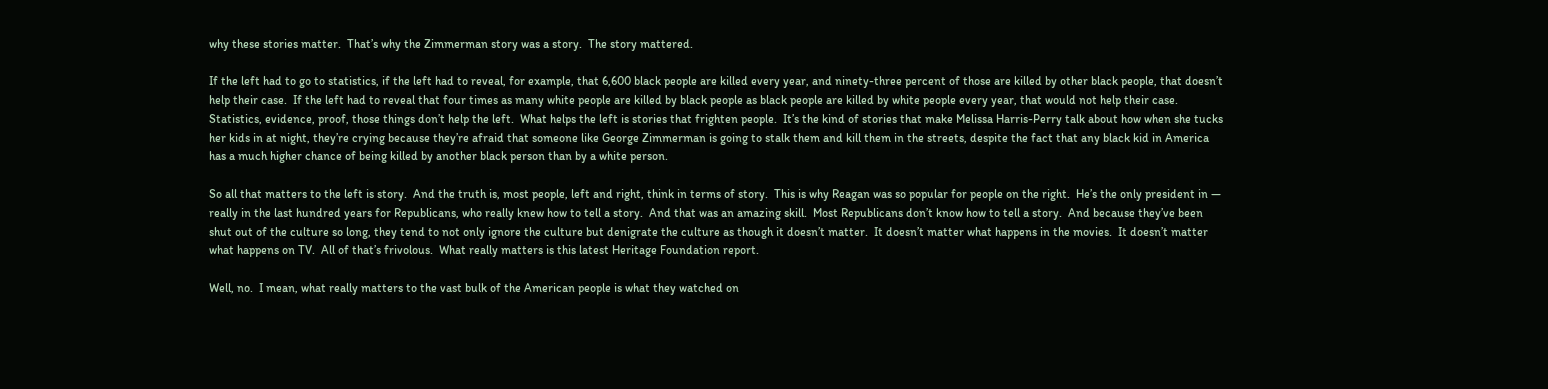why these stories matter.  That’s why the Zimmerman story was a story.  The story mattered.

If the left had to go to statistics, if the left had to reveal, for example, that 6,600 black people are killed every year, and ninety-three percent of those are killed by other black people, that doesn’t help their case.  If the left had to reveal that four times as many white people are killed by black people as black people are killed by white people every year, that would not help their case.  Statistics, evidence, proof, those things don’t help the left.  What helps the left is stories that frighten people.  It’s the kind of stories that make Melissa Harris-Perry talk about how when she tucks her kids in at night, they’re crying because they’re afraid that someone like George Zimmerman is going to stalk them and kill them in the streets, despite the fact that any black kid in America has a much higher chance of being killed by another black person than by a white person.

So all that matters to the left is story.  And the truth is, most people, left and right, think in terms of story.  This is why Reagan was so popular for people on the right.  He’s the only president in — really in the last hundred years for Republicans, who really knew how to tell a story.  And that was an amazing skill.  Most Republicans don’t know how to tell a story.  And because they’ve been shut out of the culture so long, they tend to not only ignore the culture but denigrate the culture as though it doesn’t matter.  It doesn’t matter what happens in the movies.  It doesn’t matter what happens on TV.  All of that’s frivolous.  What really matters is this latest Heritage Foundation report.

Well, no.  I mean, what really matters to the vast bulk of the American people is what they watched on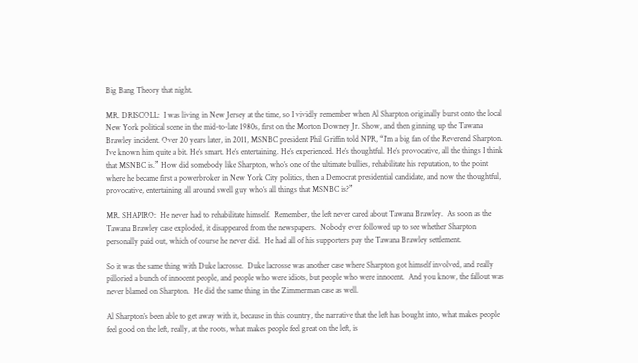Big Bang Theory that night.

MR. DRISCOLL:  I was living in New Jersey at the time, so I vividly remember when Al Sharpton originally burst onto the local New York political scene in the mid-to-late 1980s, first on the Morton Downey Jr. Show, and then ginning up the Tawana Brawley incident. Over 20 years later, in 2011, MSNBC president Phil Griffin told NPR, “I’m a big fan of the Reverend Sharpton. I’ve known him quite a bit. He’s smart. He’s entertaining. He’s experienced. He’s thoughtful. He’s provocative, all the things I think that MSNBC is.” How did somebody like Sharpton, who’s one of the ultimate bullies, rehabilitate his reputation, to the point where he became first a powerbroker in New York City politics, then a Democrat presidential candidate, and now the thoughtful, provocative, entertaining all around swell guy who’s all things that MSNBC is?”

MR. SHAPIRO:  He never had to rehabilitate himself.  Remember, the left never cared about Tawana Brawley.  As soon as the Tawana Brawley case exploded, it disappeared from the newspapers.  Nobody ever followed up to see whether Sharpton personally paid out, which of course he never did.  He had all of his supporters pay the Tawana Brawley settlement.

So it was the same thing with Duke lacrosse.  Duke lacrosse was another case where Sharpton got himself involved, and really pilloried a bunch of innocent people, and people who were idiots, but people who were innocent.  And you know, the fallout was never blamed on Sharpton.  He did the same thing in the Zimmerman case as well.

Al Sharpton’s been able to get away with it, because in this country, the narrative that the left has bought into, what makes people feel good on the left, really, at the roots, what makes people feel great on the left, is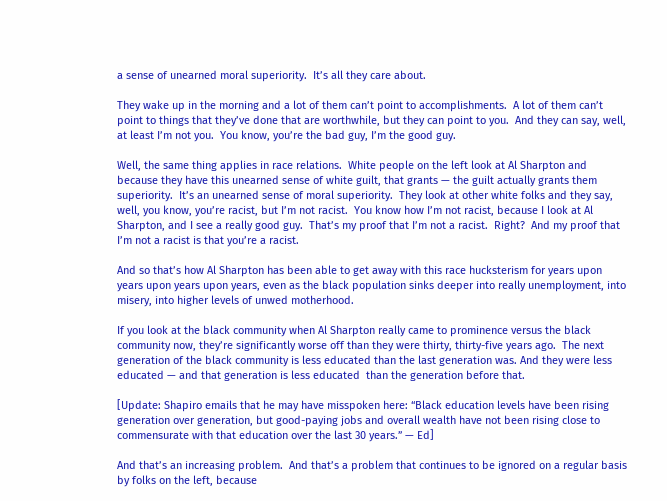a sense of unearned moral superiority.  It’s all they care about.

They wake up in the morning and a lot of them can’t point to accomplishments.  A lot of them can’t point to things that they’ve done that are worthwhile, but they can point to you.  And they can say, well, at least I’m not you.  You know, you’re the bad guy, I’m the good guy.

Well, the same thing applies in race relations.  White people on the left look at Al Sharpton and because they have this unearned sense of white guilt, that grants — the guilt actually grants them superiority.  It’s an unearned sense of moral superiority.  They look at other white folks and they say, well, you know, you’re racist, but I’m not racist.  You know how I’m not racist, because I look at Al Sharpton, and I see a really good guy.  That’s my proof that I’m not a racist.  Right?  And my proof that I’m not a racist is that you’re a racist.

And so that’s how Al Sharpton has been able to get away with this race hucksterism for years upon years upon years upon years, even as the black population sinks deeper into really unemployment, into misery, into higher levels of unwed motherhood.

If you look at the black community when Al Sharpton really came to prominence versus the black community now, they’re significantly worse off than they were thirty, thirty-five years ago.  The next generation of the black community is less educated than the last generation was. And they were less educated — and that generation is less educated  than the generation before that.

[Update: Shapiro emails that he may have misspoken here: “Black education levels have been rising generation over generation, but good-paying jobs and overall wealth have not been rising close to commensurate with that education over the last 30 years.” — Ed]

And that’s an increasing problem.  And that’s a problem that continues to be ignored on a regular basis by folks on the left, because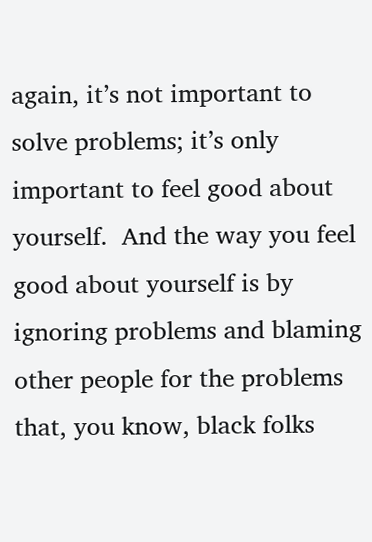again, it’s not important to solve problems; it’s only important to feel good about yourself.  And the way you feel good about yourself is by ignoring problems and blaming other people for the problems that, you know, black folks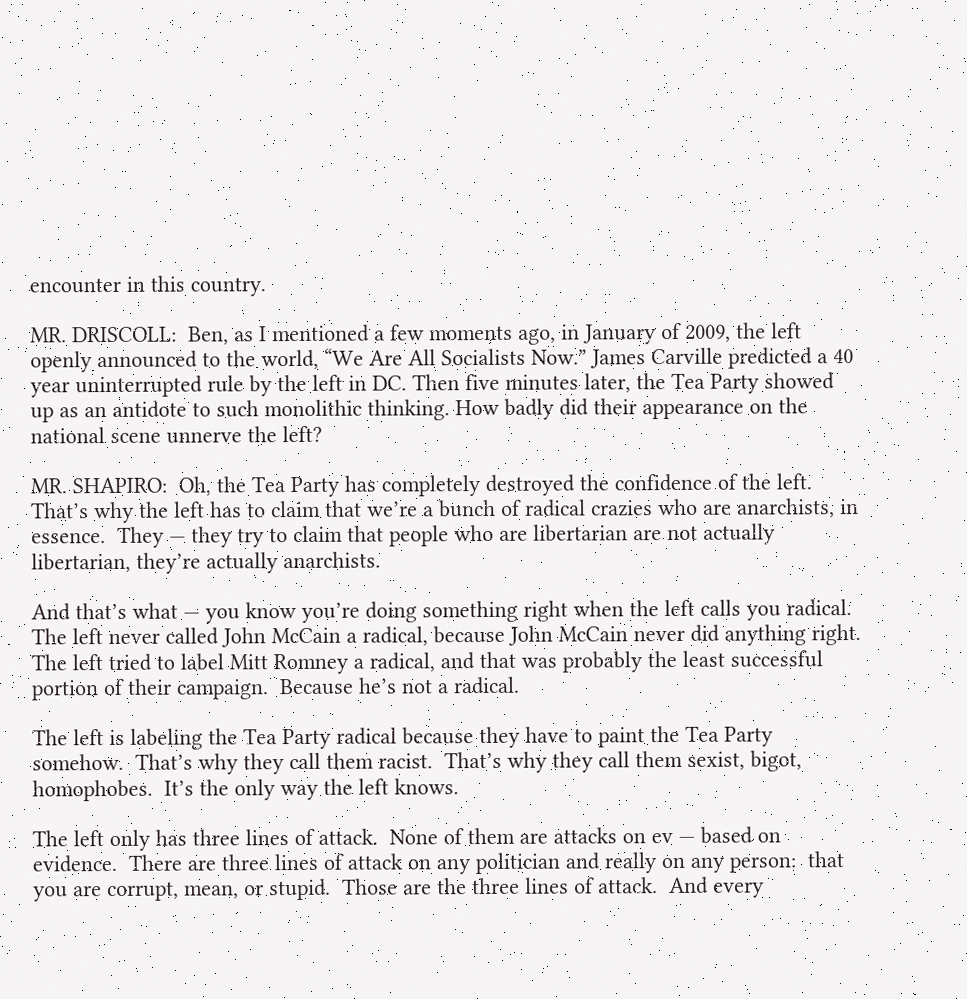encounter in this country.

MR. DRISCOLL:  Ben, as I mentioned a few moments ago, in January of 2009, the left openly announced to the world, “We Are All Socialists Now.” James Carville predicted a 40 year uninterrupted rule by the left in DC. Then five minutes later, the Tea Party showed up as an antidote to such monolithic thinking. How badly did their appearance on the national scene unnerve the left?

MR. SHAPIRO:  Oh, the Tea Party has completely destroyed the confidence of the left.  That’s why the left has to claim that we’re a bunch of radical crazies who are anarchists, in essence.  They — they try to claim that people who are libertarian are not actually libertarian, they’re actually anarchists.

And that’s what — you know you’re doing something right when the left calls you radical.  The left never called John McCain a radical, because John McCain never did anything right.  The left tried to label Mitt Romney a radical, and that was probably the least successful portion of their campaign.  Because he’s not a radical.

The left is labeling the Tea Party radical because they have to paint the Tea Party somehow.  That’s why they call them racist.  That’s why they call them sexist, bigot, homophobes.  It’s the only way the left knows.

The left only has three lines of attack.  None of them are attacks on ev — based on evidence.  There are three lines of attack on any politician and really on any person:  that you are corrupt, mean, or stupid.  Those are the three lines of attack.  And every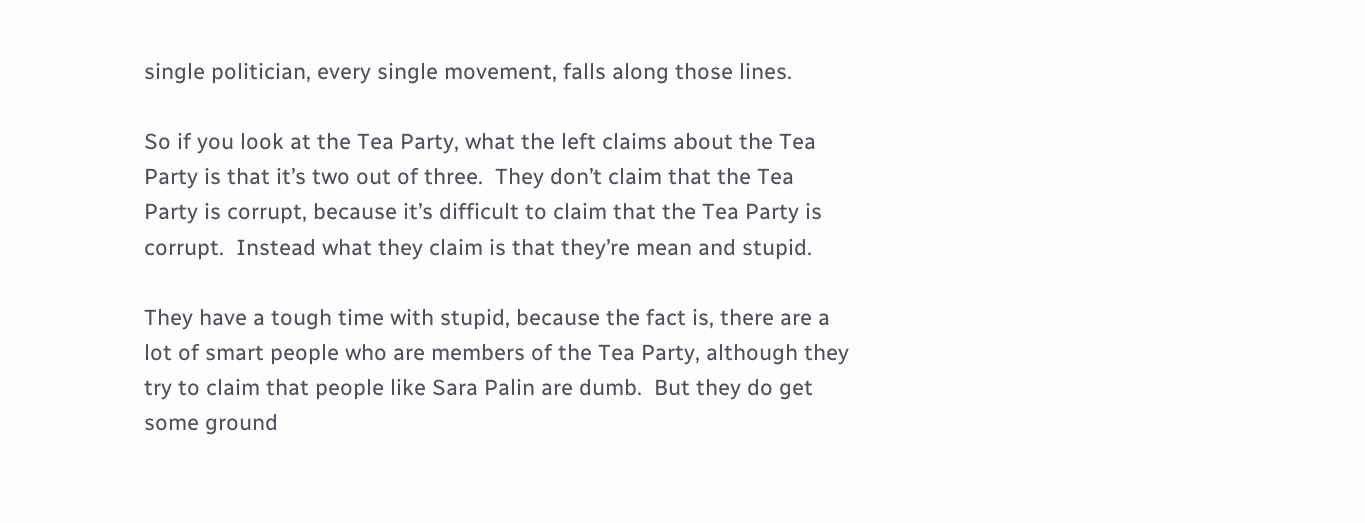single politician, every single movement, falls along those lines.

So if you look at the Tea Party, what the left claims about the Tea Party is that it’s two out of three.  They don’t claim that the Tea Party is corrupt, because it’s difficult to claim that the Tea Party is corrupt.  Instead what they claim is that they’re mean and stupid.

They have a tough time with stupid, because the fact is, there are a lot of smart people who are members of the Tea Party, although they try to claim that people like Sara Palin are dumb.  But they do get some ground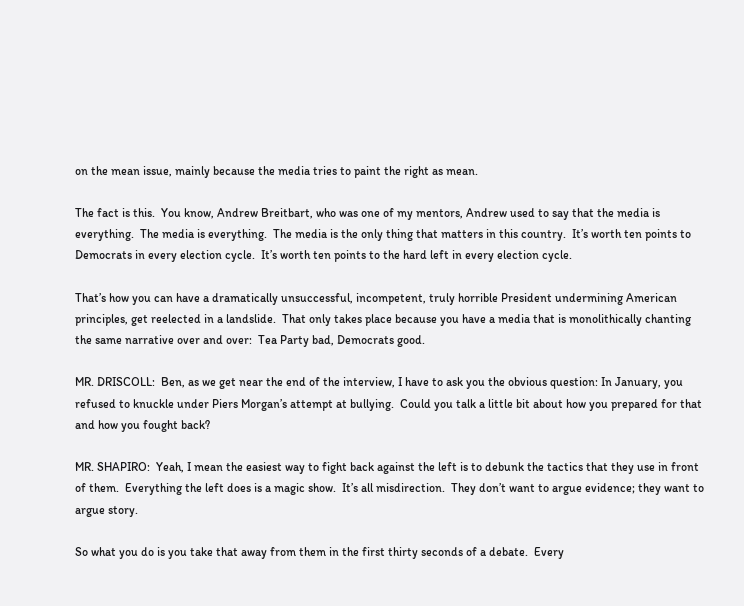on the mean issue, mainly because the media tries to paint the right as mean.

The fact is this.  You know, Andrew Breitbart, who was one of my mentors, Andrew used to say that the media is everything.  The media is everything.  The media is the only thing that matters in this country.  It’s worth ten points to Democrats in every election cycle.  It’s worth ten points to the hard left in every election cycle.

That’s how you can have a dramatically unsuccessful, incompetent, truly horrible President undermining American principles, get reelected in a landslide.  That only takes place because you have a media that is monolithically chanting the same narrative over and over:  Tea Party bad, Democrats good.

MR. DRISCOLL:  Ben, as we get near the end of the interview, I have to ask you the obvious question: In January, you refused to knuckle under Piers Morgan’s attempt at bullying.  Could you talk a little bit about how you prepared for that and how you fought back?

MR. SHAPIRO:  Yeah, I mean the easiest way to fight back against the left is to debunk the tactics that they use in front of them.  Everything the left does is a magic show.  It’s all misdirection.  They don’t want to argue evidence; they want to argue story.

So what you do is you take that away from them in the first thirty seconds of a debate.  Every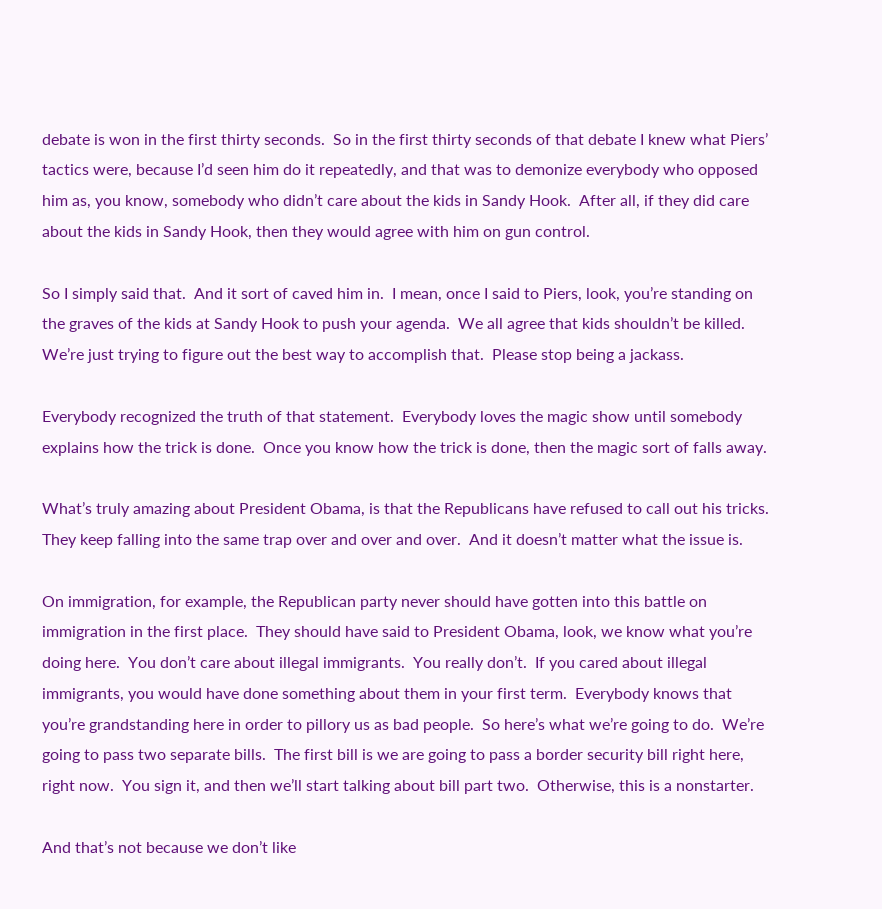debate is won in the first thirty seconds.  So in the first thirty seconds of that debate I knew what Piers’ tactics were, because I’d seen him do it repeatedly, and that was to demonize everybody who opposed him as, you know, somebody who didn’t care about the kids in Sandy Hook.  After all, if they did care about the kids in Sandy Hook, then they would agree with him on gun control.

So I simply said that.  And it sort of caved him in.  I mean, once I said to Piers, look, you’re standing on the graves of the kids at Sandy Hook to push your agenda.  We all agree that kids shouldn’t be killed.  We’re just trying to figure out the best way to accomplish that.  Please stop being a jackass.

Everybody recognized the truth of that statement.  Everybody loves the magic show until somebody explains how the trick is done.  Once you know how the trick is done, then the magic sort of falls away.

What’s truly amazing about President Obama, is that the Republicans have refused to call out his tricks.  They keep falling into the same trap over and over and over.  And it doesn’t matter what the issue is.

On immigration, for example, the Republican party never should have gotten into this battle on immigration in the first place.  They should have said to President Obama, look, we know what you’re doing here.  You don’t care about illegal immigrants.  You really don’t.  If you cared about illegal immigrants, you would have done something about them in your first term.  Everybody knows that you’re grandstanding here in order to pillory us as bad people.  So here’s what we’re going to do.  We’re going to pass two separate bills.  The first bill is we are going to pass a border security bill right here, right now.  You sign it, and then we’ll start talking about bill part two.  Otherwise, this is a nonstarter.

And that’s not because we don’t like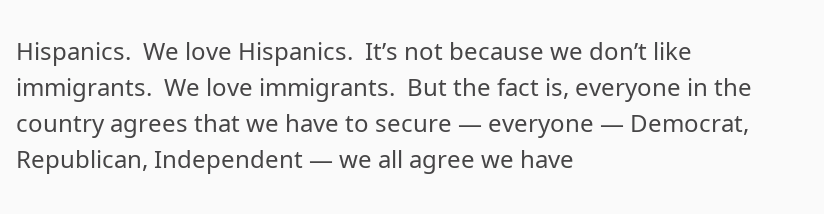Hispanics.  We love Hispanics.  It’s not because we don’t like immigrants.  We love immigrants.  But the fact is, everyone in the country agrees that we have to secure — everyone — Democrat, Republican, Independent — we all agree we have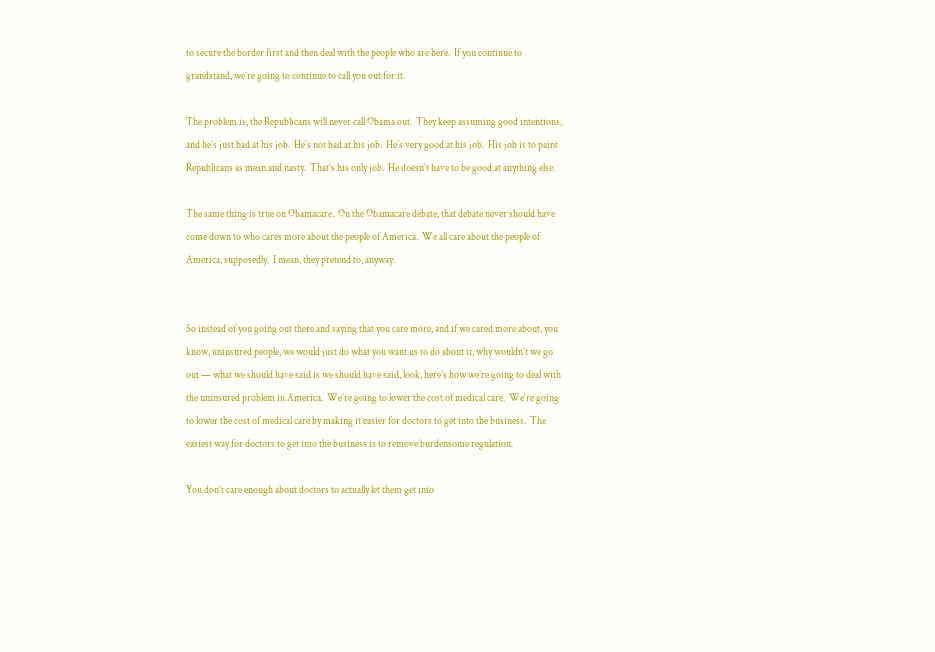to secure the border first and then deal with the people who are here.  If you continue to grandstand, we’re going to continue to call you out for it.

The problem is, the Republicans will never call Obama out.  They keep assuming good intentions, and he’s just bad at his job.  He’s not bad at his job.  He’s very good at his job.  His job is to paint Republicans as mean and nasty.  That’s his only job.  He doesn’t have to be good at anything else.

The same thing is true on Obamacare.  On the Obamacare debate, that debate never should have come down to who cares more about the people of America.  We all care about the people of America, supposedly.  I mean, they pretend to, anyway.


So instead of you going out there and saying that you care more, and if we cared more about, you know, uninsured people, we would just do what you want us to do about it, why wouldn’t we go out — what we should have said is we should have said, look, here’s how we’re going to deal with the uninsured problem in America.  We’re going to lower the cost of medical care.  We’re going to lower the cost of medical care by making it easier for doctors to get into the business.  The easiest way for doctors to get into the business is to remove burdensome regulation.

You don’t care enough about doctors to actually let them get into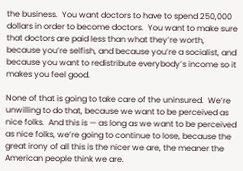the business.  You want doctors to have to spend 250,000 dollars in order to become doctors.  You want to make sure that doctors are paid less than what they’re worth, because you’re selfish, and because you’re a socialist, and because you want to redistribute everybody’s income so it makes you feel good.

None of that is going to take care of the uninsured.  We’re unwilling to do that, because we want to be perceived as nice folks.  And this is — as long as we want to be perceived as nice folks, we’re going to continue to lose, because the great irony of all this is the nicer we are, the meaner the American people think we are.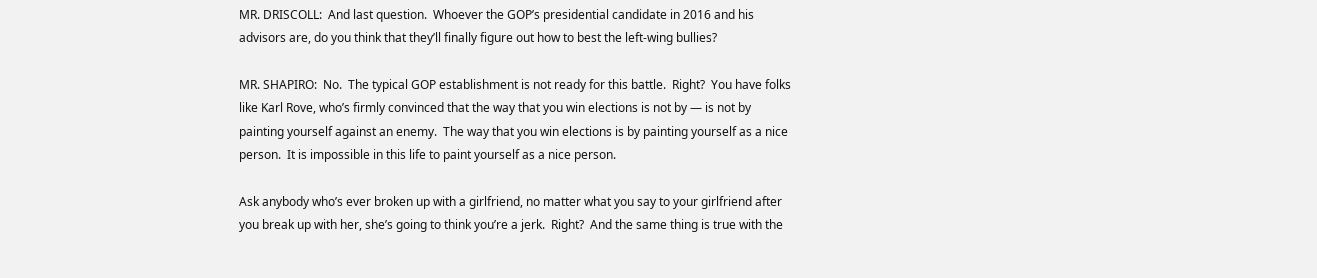MR. DRISCOLL:  And last question.  Whoever the GOP’s presidential candidate in 2016 and his advisors are, do you think that they’ll finally figure out how to best the left-wing bullies?

MR. SHAPIRO:  No.  The typical GOP establishment is not ready for this battle.  Right?  You have folks like Karl Rove, who’s firmly convinced that the way that you win elections is not by — is not by painting yourself against an enemy.  The way that you win elections is by painting yourself as a nice person.  It is impossible in this life to paint yourself as a nice person.

Ask anybody who’s ever broken up with a girlfriend, no matter what you say to your girlfriend after you break up with her, she’s going to think you’re a jerk.  Right?  And the same thing is true with the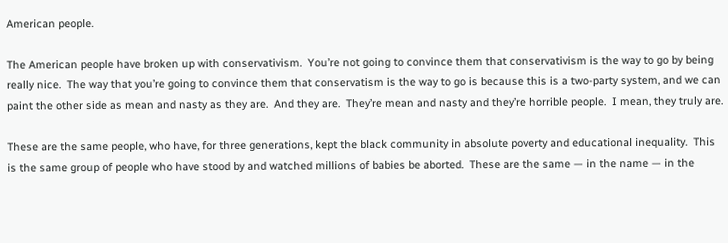American people.

The American people have broken up with conservativism.  You’re not going to convince them that conservativism is the way to go by being really nice.  The way that you’re going to convince them that conservatism is the way to go is because this is a two-party system, and we can paint the other side as mean and nasty as they are.  And they are.  They’re mean and nasty and they’re horrible people.  I mean, they truly are.

These are the same people, who have, for three generations, kept the black community in absolute poverty and educational inequality.  This is the same group of people who have stood by and watched millions of babies be aborted.  These are the same — in the name — in the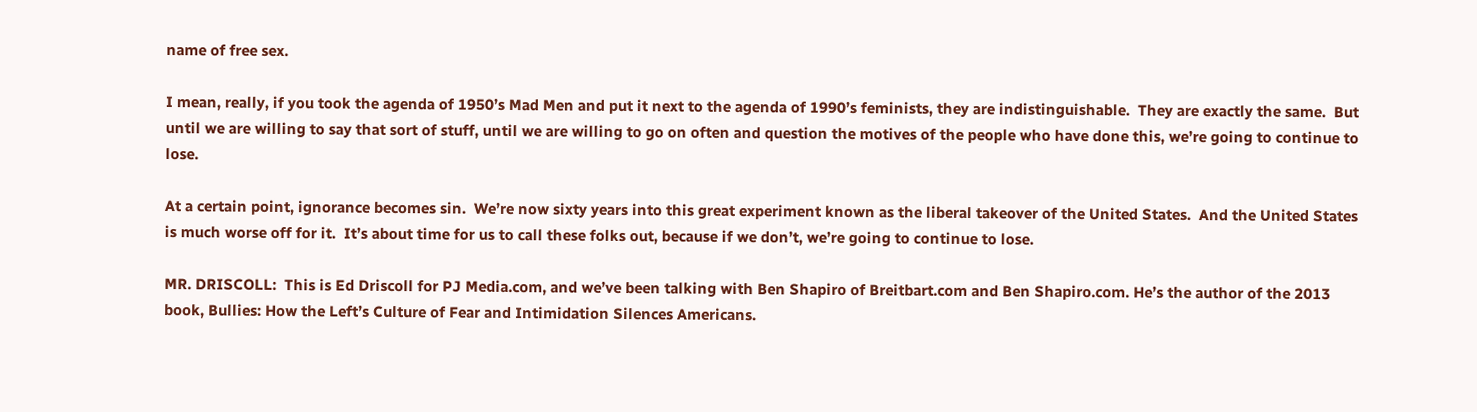name of free sex.

I mean, really, if you took the agenda of 1950’s Mad Men and put it next to the agenda of 1990’s feminists, they are indistinguishable.  They are exactly the same.  But until we are willing to say that sort of stuff, until we are willing to go on often and question the motives of the people who have done this, we’re going to continue to lose.

At a certain point, ignorance becomes sin.  We’re now sixty years into this great experiment known as the liberal takeover of the United States.  And the United States is much worse off for it.  It’s about time for us to call these folks out, because if we don’t, we’re going to continue to lose.

MR. DRISCOLL:  This is Ed Driscoll for PJ Media.com, and we’ve been talking with Ben Shapiro of Breitbart.com and Ben Shapiro.com. He’s the author of the 2013 book, Bullies: How the Left’s Culture of Fear and Intimidation Silences Americans.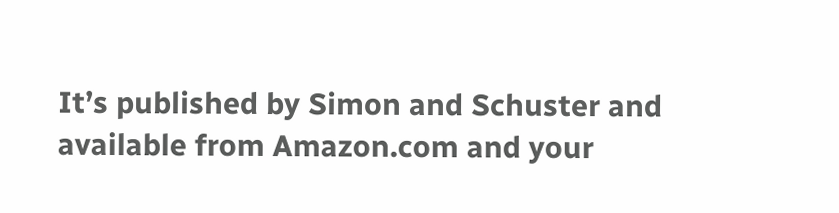It’s published by Simon and Schuster and available from Amazon.com and your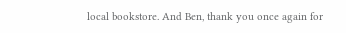local bookstore. And Ben, thank you once again for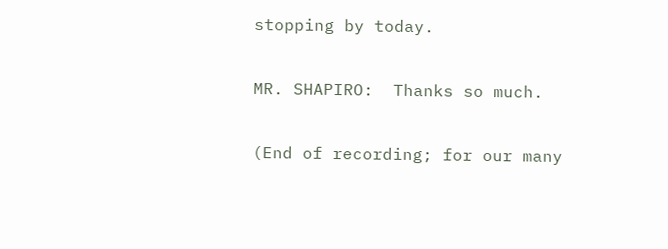stopping by today.

MR. SHAPIRO:  Thanks so much.

(End of recording; for our many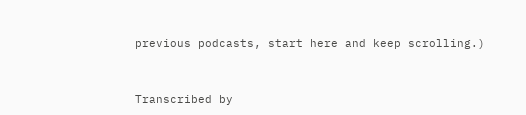previous podcasts, start here and keep scrolling.)


Transcribed by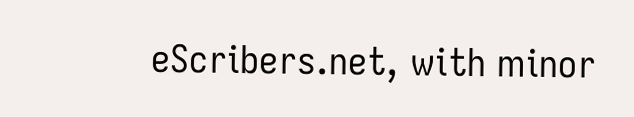eScribers.net, with minor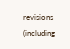revisions (including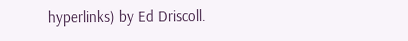hyperlinks) by Ed Driscoll.